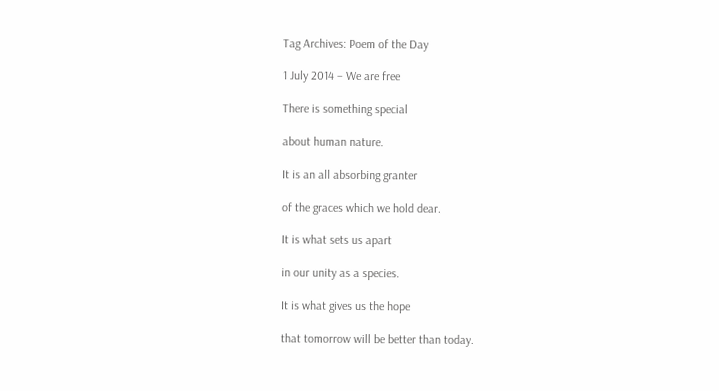Tag Archives: Poem of the Day

1 July 2014 – We are free

There is something special

about human nature.

It is an all absorbing granter

of the graces which we hold dear.

It is what sets us apart

in our unity as a species.

It is what gives us the hope

that tomorrow will be better than today.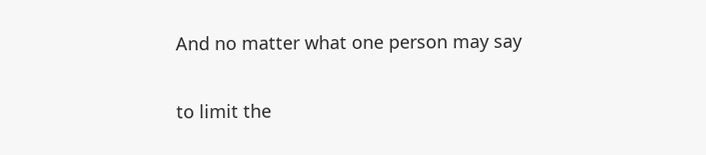And no matter what one person may say

to limit the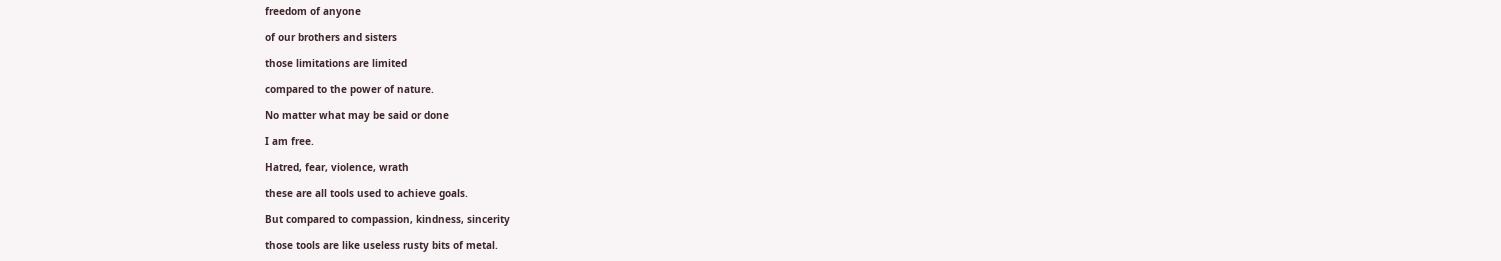freedom of anyone

of our brothers and sisters

those limitations are limited

compared to the power of nature.

No matter what may be said or done

I am free.

Hatred, fear, violence, wrath

these are all tools used to achieve goals.

But compared to compassion, kindness, sincerity

those tools are like useless rusty bits of metal.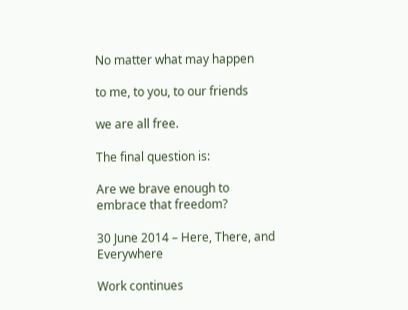No matter what may happen

to me, to you, to our friends

we are all free.

The final question is:

Are we brave enough to embrace that freedom?

30 June 2014 – Here, There, and Everywhere

Work continues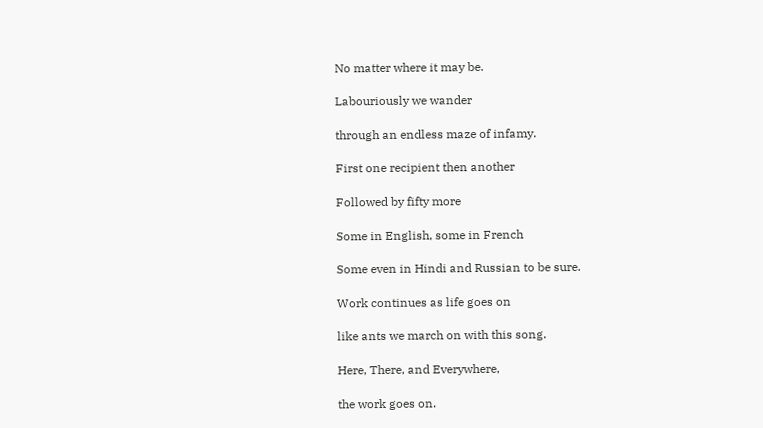No matter where it may be.

Labouriously we wander

through an endless maze of infamy.

First one recipient then another

Followed by fifty more

Some in English, some in French

Some even in Hindi and Russian to be sure.

Work continues as life goes on

like ants we march on with this song.

Here, There, and Everywhere,

the work goes on.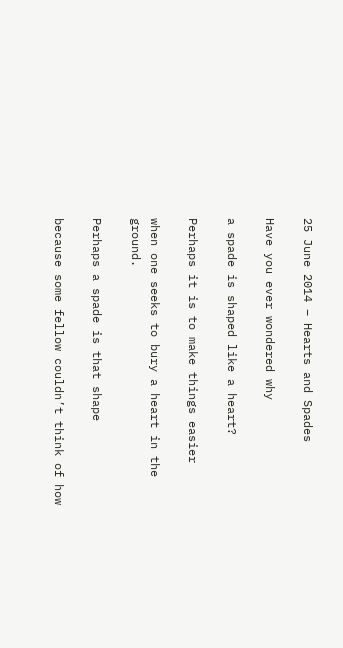25 June 2014 – Hearts and Spades

Have you ever wondered why

a spade is shaped like a heart?

Perhaps it is to make things easier

when one seeks to bury a heart in the ground.

Perhaps a spade is that shape

because some fellow couldn’t think of how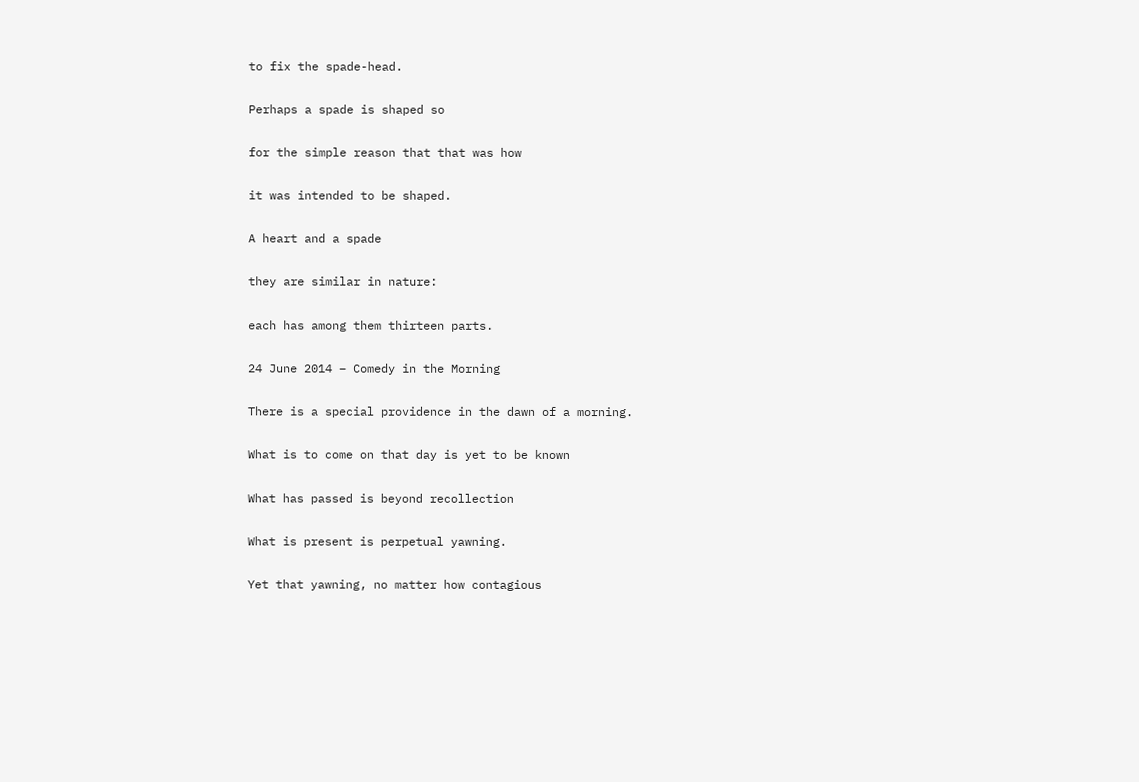to fix the spade-head.

Perhaps a spade is shaped so

for the simple reason that that was how

it was intended to be shaped.

A heart and a spade

they are similar in nature:

each has among them thirteen parts.

24 June 2014 – Comedy in the Morning

There is a special providence in the dawn of a morning.

What is to come on that day is yet to be known

What has passed is beyond recollection

What is present is perpetual yawning.

Yet that yawning, no matter how contagious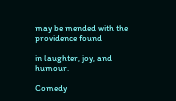may be mended with the providence found

in laughter, joy, and humour.

Comedy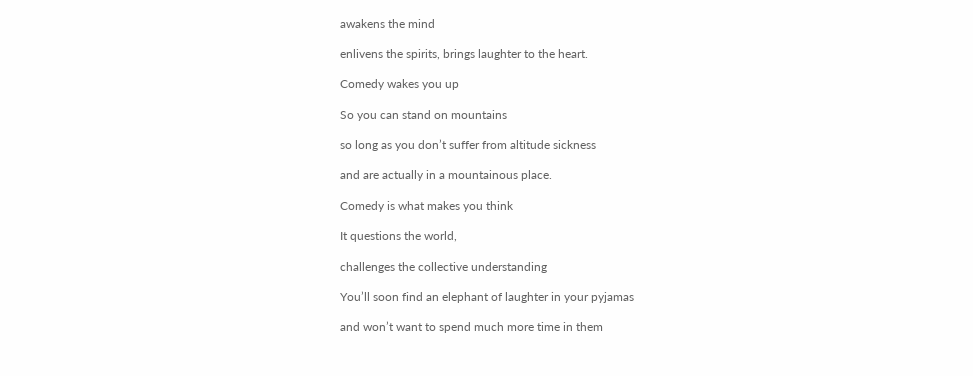awakens the mind

enlivens the spirits, brings laughter to the heart.

Comedy wakes you up

So you can stand on mountains

so long as you don’t suffer from altitude sickness

and are actually in a mountainous place.

Comedy is what makes you think

It questions the world,

challenges the collective understanding

You’ll soon find an elephant of laughter in your pyjamas

and won’t want to spend much more time in them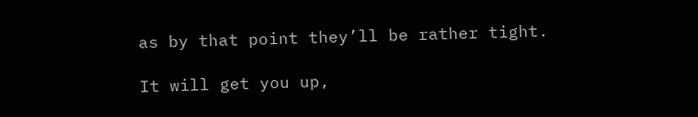as by that point they’ll be rather tight.

It will get you up,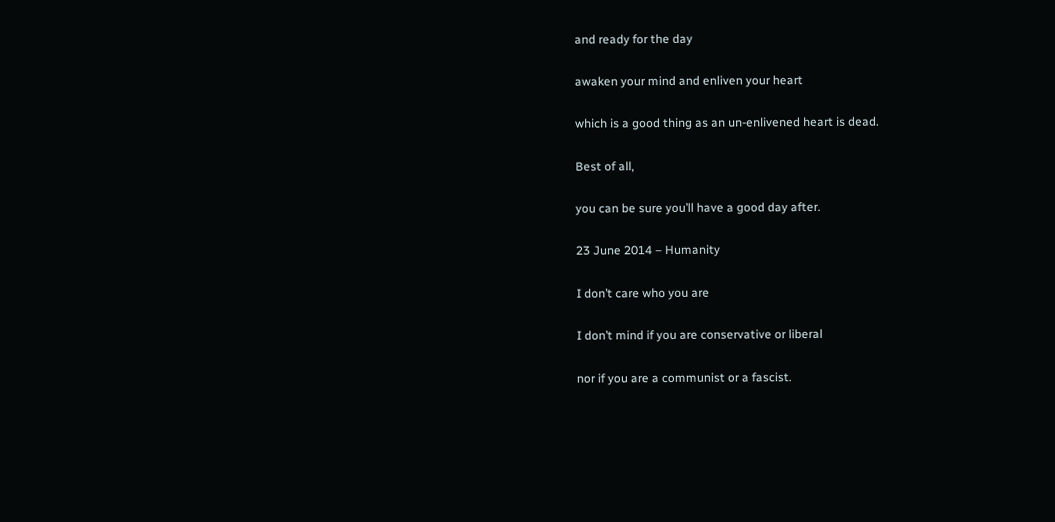and ready for the day

awaken your mind and enliven your heart

which is a good thing as an un-enlivened heart is dead.

Best of all,

you can be sure you’ll have a good day after.

23 June 2014 – Humanity

I don’t care who you are

I don’t mind if you are conservative or liberal

nor if you are a communist or a fascist.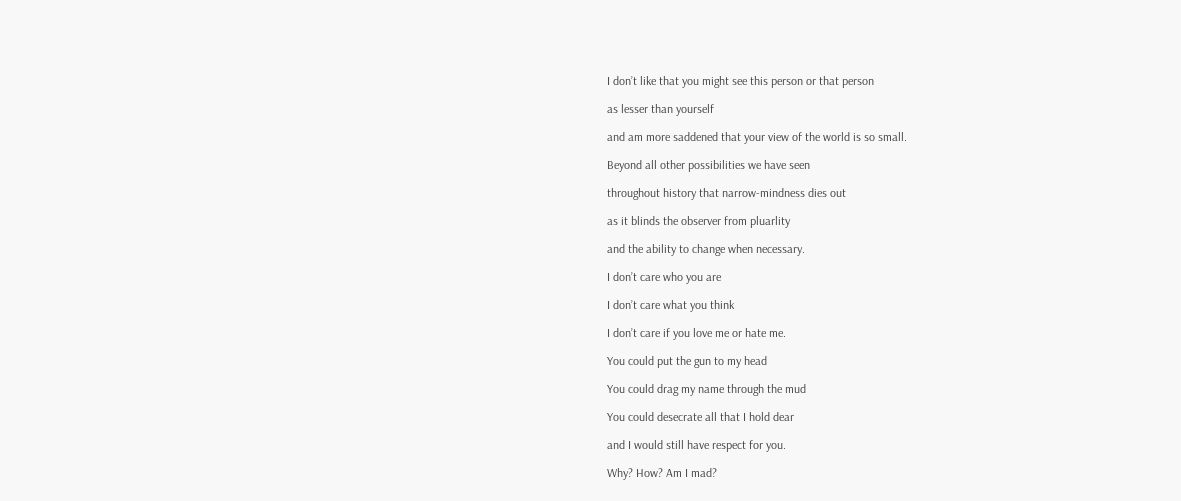I don’t like that you might see this person or that person

as lesser than yourself

and am more saddened that your view of the world is so small.

Beyond all other possibilities we have seen

throughout history that narrow-mindness dies out

as it blinds the observer from pluarlity

and the ability to change when necessary.

I don’t care who you are

I don’t care what you think

I don’t care if you love me or hate me.

You could put the gun to my head

You could drag my name through the mud

You could desecrate all that I hold dear

and I would still have respect for you.

Why? How? Am I mad?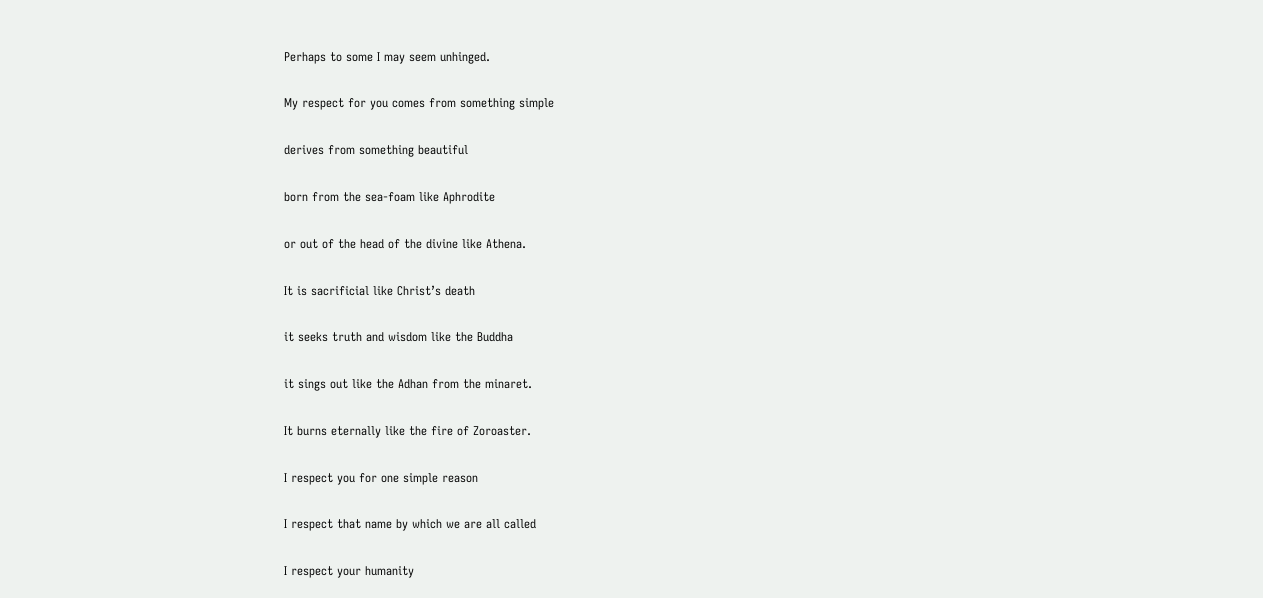Perhaps to some I may seem unhinged.

My respect for you comes from something simple

derives from something beautiful

born from the sea-foam like Aphrodite

or out of the head of the divine like Athena.

It is sacrificial like Christ’s death

it seeks truth and wisdom like the Buddha

it sings out like the Adhan from the minaret.

It burns eternally like the fire of Zoroaster.

I respect you for one simple reason

I respect that name by which we are all called

I respect your humanity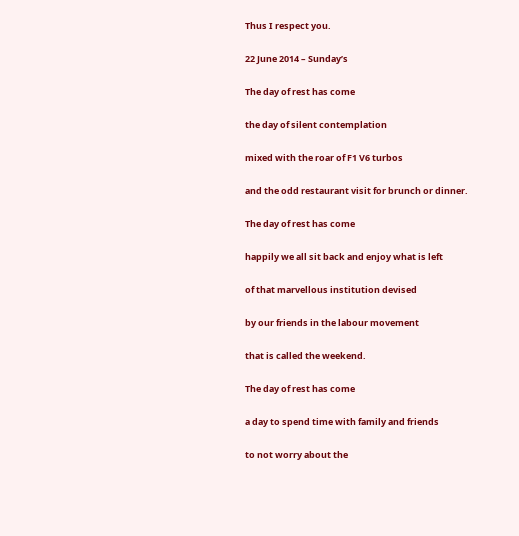Thus I respect you.

22 June 2014 – Sunday’s

The day of rest has come

the day of silent contemplation

mixed with the roar of F1 V6 turbos

and the odd restaurant visit for brunch or dinner.

The day of rest has come

happily we all sit back and enjoy what is left

of that marvellous institution devised

by our friends in the labour movement

that is called the weekend.

The day of rest has come

a day to spend time with family and friends

to not worry about the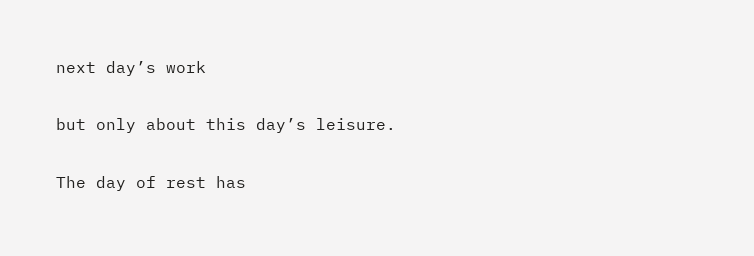next day’s work

but only about this day’s leisure.

The day of rest has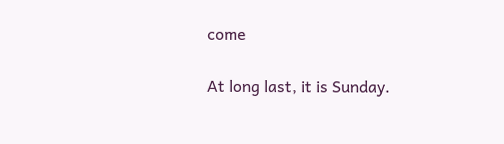come

At long last, it is Sunday.